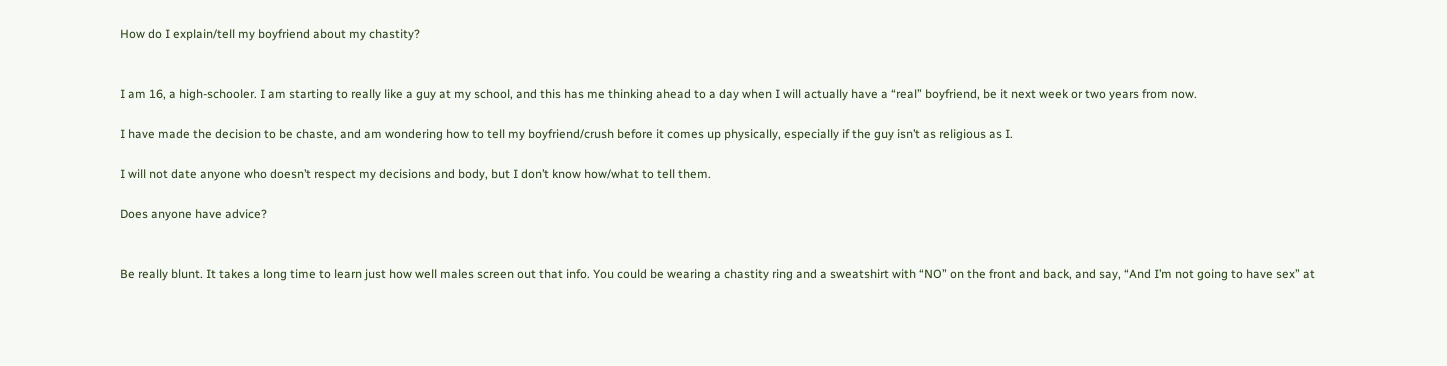How do I explain/tell my boyfriend about my chastity?


I am 16, a high-schooler. I am starting to really like a guy at my school, and this has me thinking ahead to a day when I will actually have a “real” boyfriend, be it next week or two years from now.

I have made the decision to be chaste, and am wondering how to tell my boyfriend/crush before it comes up physically, especially if the guy isn’t as religious as I.

I will not date anyone who doesn’t respect my decisions and body, but I don’t know how/what to tell them.

Does anyone have advice?


Be really blunt. It takes a long time to learn just how well males screen out that info. You could be wearing a chastity ring and a sweatshirt with “NO” on the front and back, and say, “And I’m not going to have sex” at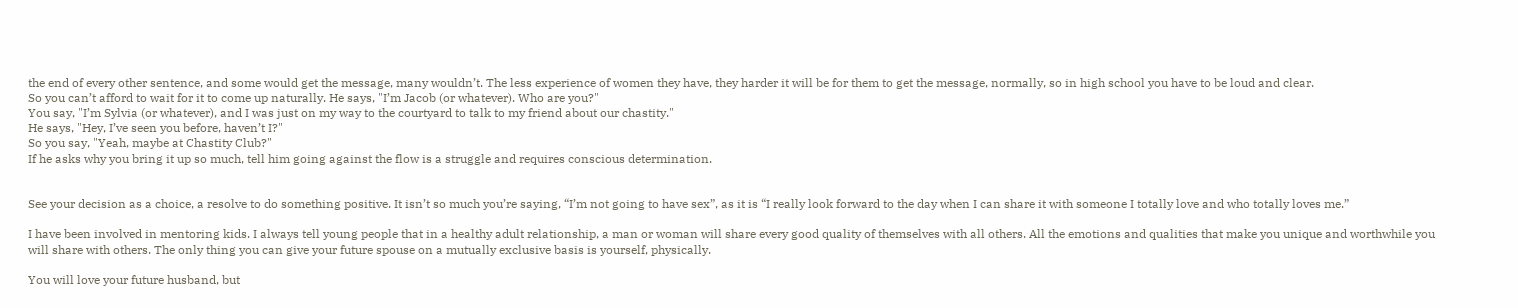the end of every other sentence, and some would get the message, many wouldn’t. The less experience of women they have, they harder it will be for them to get the message, normally, so in high school you have to be loud and clear.
So you can’t afford to wait for it to come up naturally. He says, "I’m Jacob (or whatever). Who are you?"
You say, "I’m Sylvia (or whatever), and I was just on my way to the courtyard to talk to my friend about our chastity."
He says, "Hey, I’ve seen you before, haven’t I?"
So you say, "Yeah, maybe at Chastity Club?"
If he asks why you bring it up so much, tell him going against the flow is a struggle and requires conscious determination.


See your decision as a choice, a resolve to do something positive. It isn’t so much you’re saying, “I’m not going to have sex”, as it is “I really look forward to the day when I can share it with someone I totally love and who totally loves me.”

I have been involved in mentoring kids. I always tell young people that in a healthy adult relationship, a man or woman will share every good quality of themselves with all others. All the emotions and qualities that make you unique and worthwhile you will share with others. The only thing you can give your future spouse on a mutually exclusive basis is yourself, physically.

You will love your future husband, but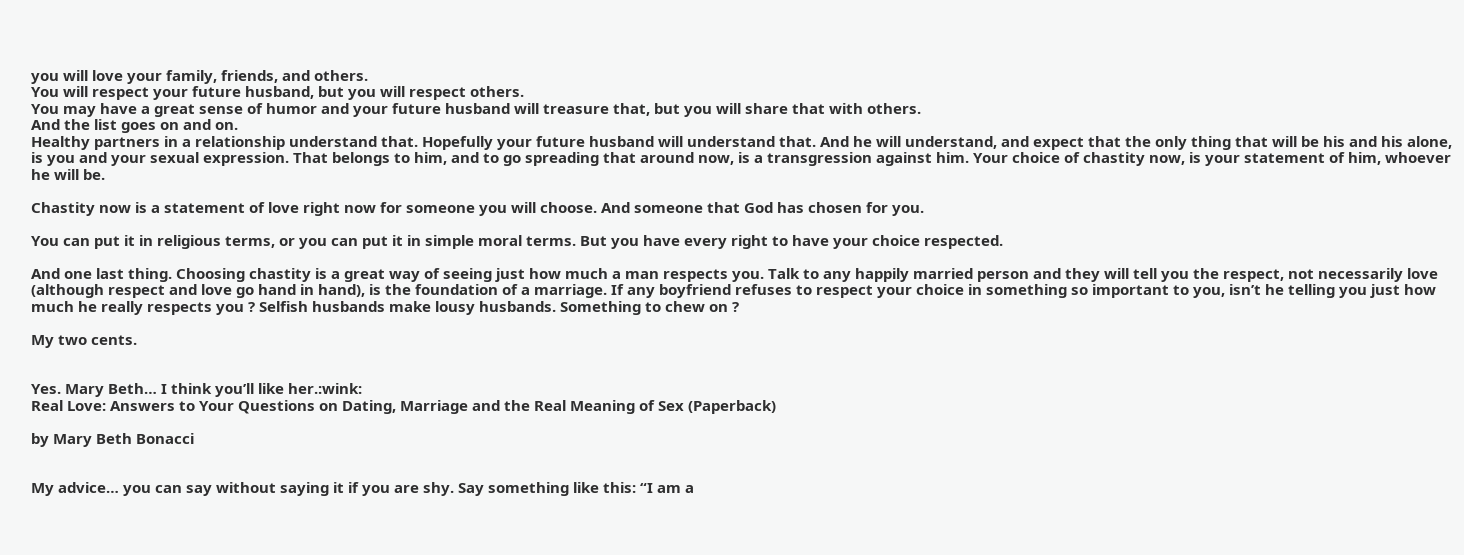you will love your family, friends, and others.
You will respect your future husband, but you will respect others.
You may have a great sense of humor and your future husband will treasure that, but you will share that with others.
And the list goes on and on.
Healthy partners in a relationship understand that. Hopefully your future husband will understand that. And he will understand, and expect that the only thing that will be his and his alone, is you and your sexual expression. That belongs to him, and to go spreading that around now, is a transgression against him. Your choice of chastity now, is your statement of him, whoever he will be.

Chastity now is a statement of love right now for someone you will choose. And someone that God has chosen for you.

You can put it in religious terms, or you can put it in simple moral terms. But you have every right to have your choice respected.

And one last thing. Choosing chastity is a great way of seeing just how much a man respects you. Talk to any happily married person and they will tell you the respect, not necessarily love (although respect and love go hand in hand), is the foundation of a marriage. If any boyfriend refuses to respect your choice in something so important to you, isn’t he telling you just how much he really respects you ? Selfish husbands make lousy husbands. Something to chew on ?

My two cents.


Yes. Mary Beth… I think you’ll like her.:wink:
Real Love: Answers to Your Questions on Dating, Marriage and the Real Meaning of Sex (Paperback)

by Mary Beth Bonacci


My advice… you can say without saying it if you are shy. Say something like this: “I am a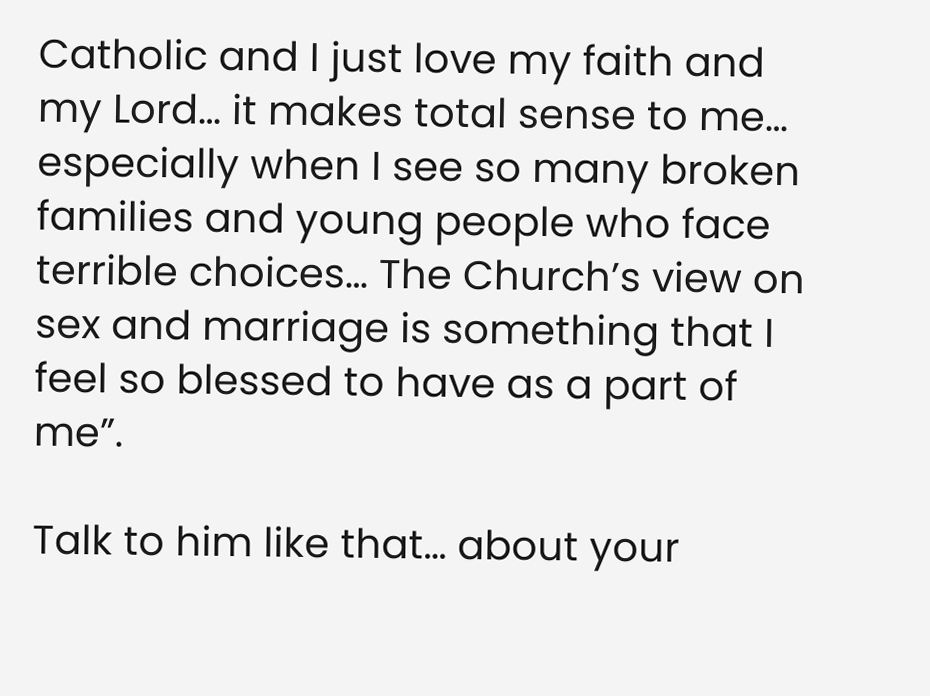Catholic and I just love my faith and my Lord… it makes total sense to me… especially when I see so many broken families and young people who face terrible choices… The Church’s view on sex and marriage is something that I feel so blessed to have as a part of me”.

Talk to him like that… about your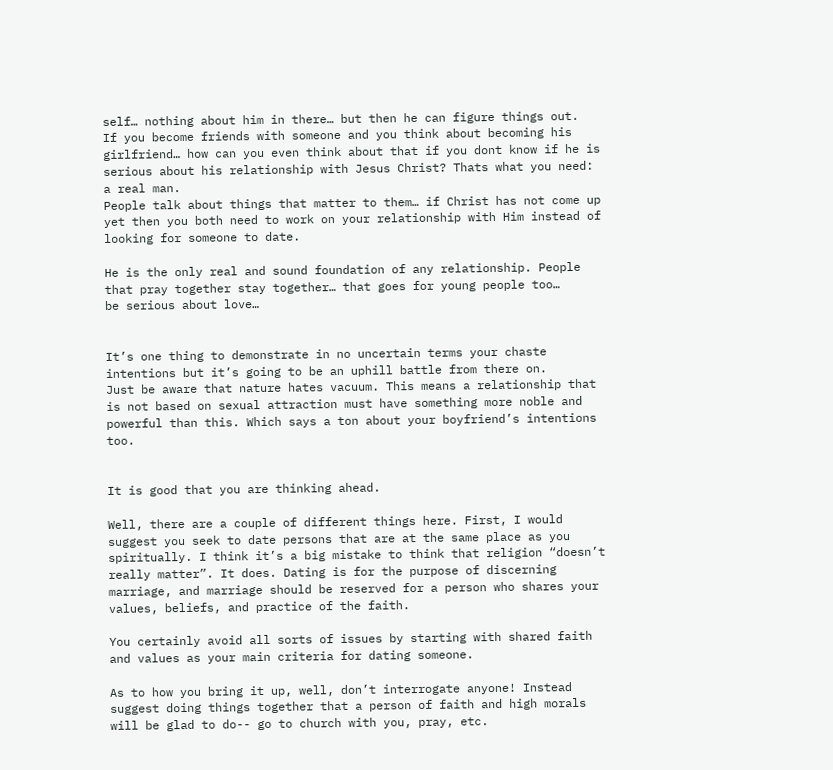self… nothing about him in there… but then he can figure things out.
If you become friends with someone and you think about becoming his girlfriend… how can you even think about that if you dont know if he is serious about his relationship with Jesus Christ? Thats what you need: a real man.
People talk about things that matter to them… if Christ has not come up yet then you both need to work on your relationship with Him instead of looking for someone to date.

He is the only real and sound foundation of any relationship. People that pray together stay together… that goes for young people too…
be serious about love…


It’s one thing to demonstrate in no uncertain terms your chaste intentions but it’s going to be an uphill battle from there on.
Just be aware that nature hates vacuum. This means a relationship that is not based on sexual attraction must have something more noble and powerful than this. Which says a ton about your boyfriend’s intentions too.


It is good that you are thinking ahead.

Well, there are a couple of different things here. First, I would suggest you seek to date persons that are at the same place as you spiritually. I think it’s a big mistake to think that religion “doesn’t really matter”. It does. Dating is for the purpose of discerning marriage, and marriage should be reserved for a person who shares your values, beliefs, and practice of the faith.

You certainly avoid all sorts of issues by starting with shared faith and values as your main criteria for dating someone.

As to how you bring it up, well, don’t interrogate anyone! Instead suggest doing things together that a person of faith and high morals will be glad to do-- go to church with you, pray, etc.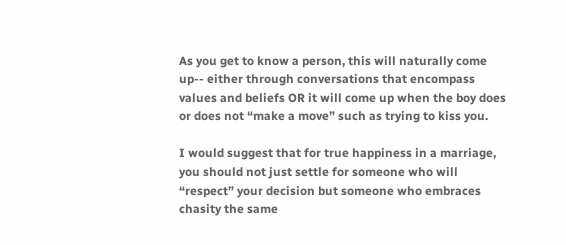As you get to know a person, this will naturally come up-- either through conversations that encompass values and beliefs OR it will come up when the boy does or does not “make a move” such as trying to kiss you.

I would suggest that for true happiness in a marriage, you should not just settle for someone who will “respect” your decision but someone who embraces chasity the same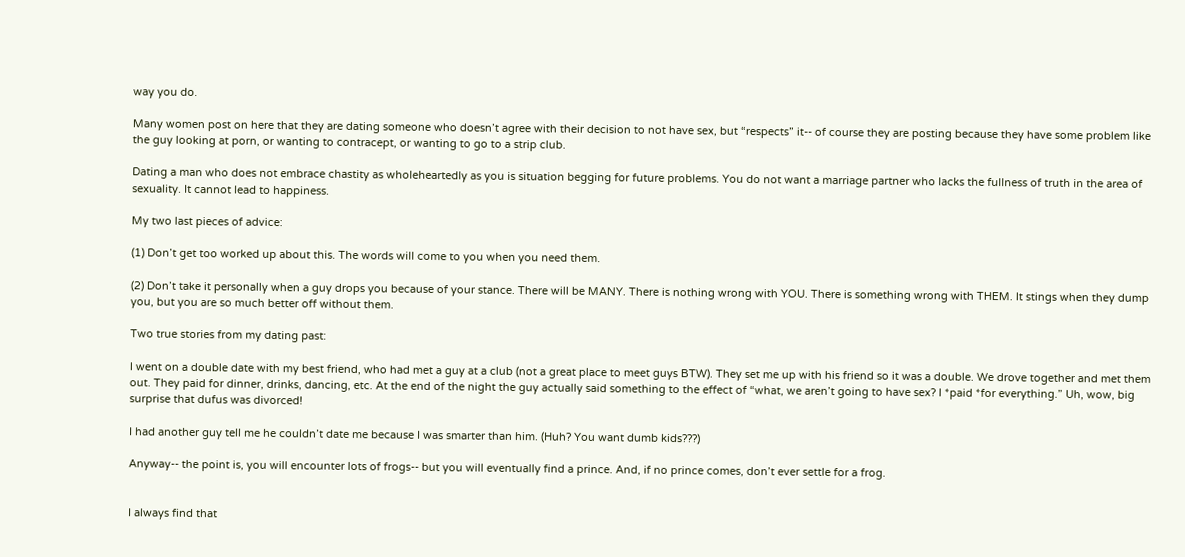way you do.

Many women post on here that they are dating someone who doesn’t agree with their decision to not have sex, but “respects” it-- of course they are posting because they have some problem like the guy looking at porn, or wanting to contracept, or wanting to go to a strip club.

Dating a man who does not embrace chastity as wholeheartedly as you is situation begging for future problems. You do not want a marriage partner who lacks the fullness of truth in the area of sexuality. It cannot lead to happiness.

My two last pieces of advice:

(1) Don’t get too worked up about this. The words will come to you when you need them.

(2) Don’t take it personally when a guy drops you because of your stance. There will be MANY. There is nothing wrong with YOU. There is something wrong with THEM. It stings when they dump you, but you are so much better off without them.

Two true stories from my dating past:

I went on a double date with my best friend, who had met a guy at a club (not a great place to meet guys BTW). They set me up with his friend so it was a double. We drove together and met them out. They paid for dinner, drinks, dancing, etc. At the end of the night the guy actually said something to the effect of “what, we aren’t going to have sex? I *paid *for everything.” Uh, wow, big surprise that dufus was divorced!

I had another guy tell me he couldn’t date me because I was smarter than him. (Huh? You want dumb kids???)

Anyway-- the point is, you will encounter lots of frogs-- but you will eventually find a prince. And, if no prince comes, don’t ever settle for a frog.


I always find that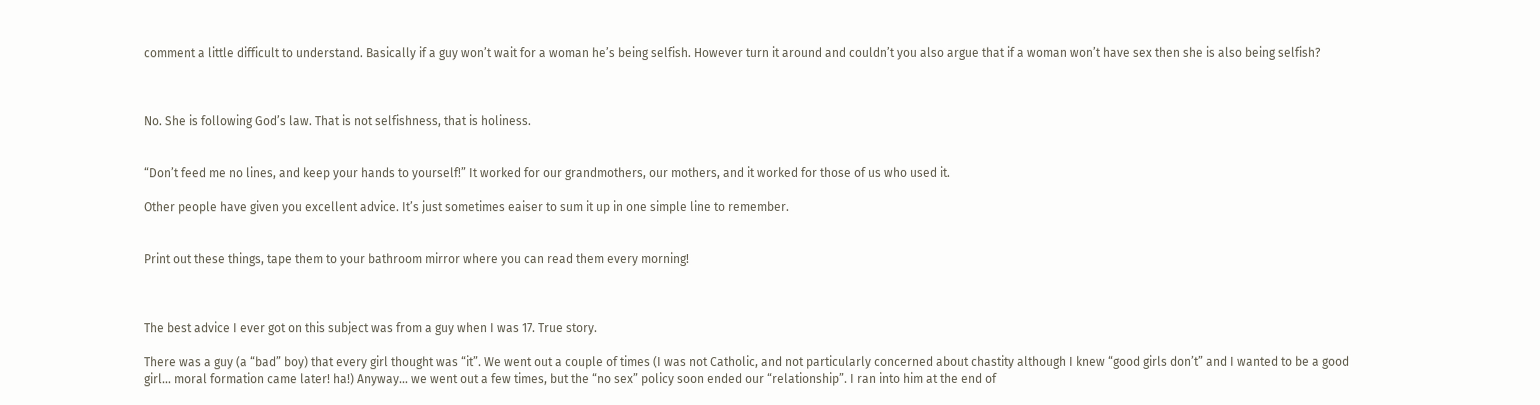comment a little difficult to understand. Basically if a guy won’t wait for a woman he’s being selfish. However turn it around and couldn’t you also argue that if a woman won’t have sex then she is also being selfish?



No. She is following God’s law. That is not selfishness, that is holiness.


“Don’t feed me no lines, and keep your hands to yourself!” It worked for our grandmothers, our mothers, and it worked for those of us who used it.

Other people have given you excellent advice. It’s just sometimes eaiser to sum it up in one simple line to remember.


Print out these things, tape them to your bathroom mirror where you can read them every morning!



The best advice I ever got on this subject was from a guy when I was 17. True story.

There was a guy (a “bad” boy) that every girl thought was “it”. We went out a couple of times (I was not Catholic, and not particularly concerned about chastity although I knew “good girls don’t” and I wanted to be a good girl… moral formation came later! ha!) Anyway… we went out a few times, but the “no sex” policy soon ended our “relationship”. I ran into him at the end of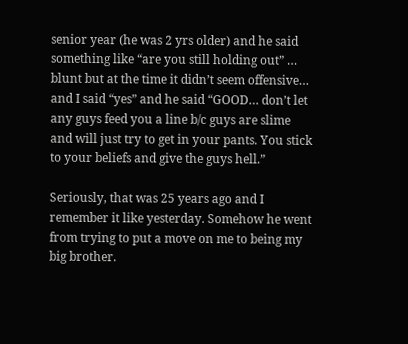senior year (he was 2 yrs older) and he said something like “are you still holding out” … blunt but at the time it didn’t seem offensive… and I said “yes” and he said “GOOD… don’t let any guys feed you a line b/c guys are slime and will just try to get in your pants. You stick to your beliefs and give the guys hell.”

Seriously, that was 25 years ago and I remember it like yesterday. Somehow he went from trying to put a move on me to being my big brother.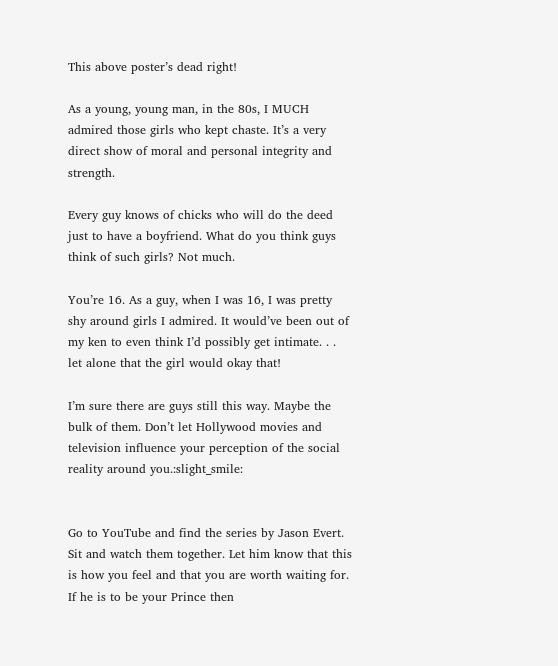This above poster’s dead right!

As a young, young man, in the 80s, I MUCH admired those girls who kept chaste. It’s a very direct show of moral and personal integrity and strength.

Every guy knows of chicks who will do the deed just to have a boyfriend. What do you think guys think of such girls? Not much.

You’re 16. As a guy, when I was 16, I was pretty shy around girls I admired. It would’ve been out of my ken to even think I’d possibly get intimate. . . let alone that the girl would okay that!

I’m sure there are guys still this way. Maybe the bulk of them. Don’t let Hollywood movies and television influence your perception of the social reality around you.:slight_smile:


Go to YouTube and find the series by Jason Evert. Sit and watch them together. Let him know that this is how you feel and that you are worth waiting for. If he is to be your Prince then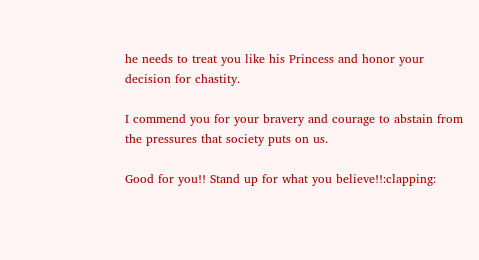he needs to treat you like his Princess and honor your decision for chastity.

I commend you for your bravery and courage to abstain from the pressures that society puts on us.

Good for you!! Stand up for what you believe!!:clapping: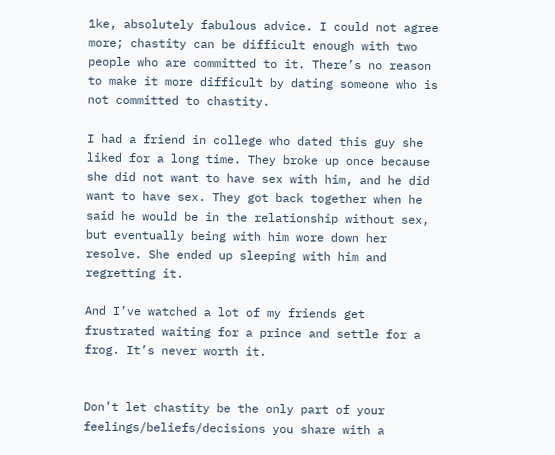1ke, absolutely fabulous advice. I could not agree more; chastity can be difficult enough with two people who are committed to it. There’s no reason to make it more difficult by dating someone who is not committed to chastity.

I had a friend in college who dated this guy she liked for a long time. They broke up once because she did not want to have sex with him, and he did want to have sex. They got back together when he said he would be in the relationship without sex, but eventually being with him wore down her resolve. She ended up sleeping with him and regretting it.

And I’ve watched a lot of my friends get frustrated waiting for a prince and settle for a frog. It’s never worth it.


Don’t let chastity be the only part of your feelings/beliefs/decisions you share with a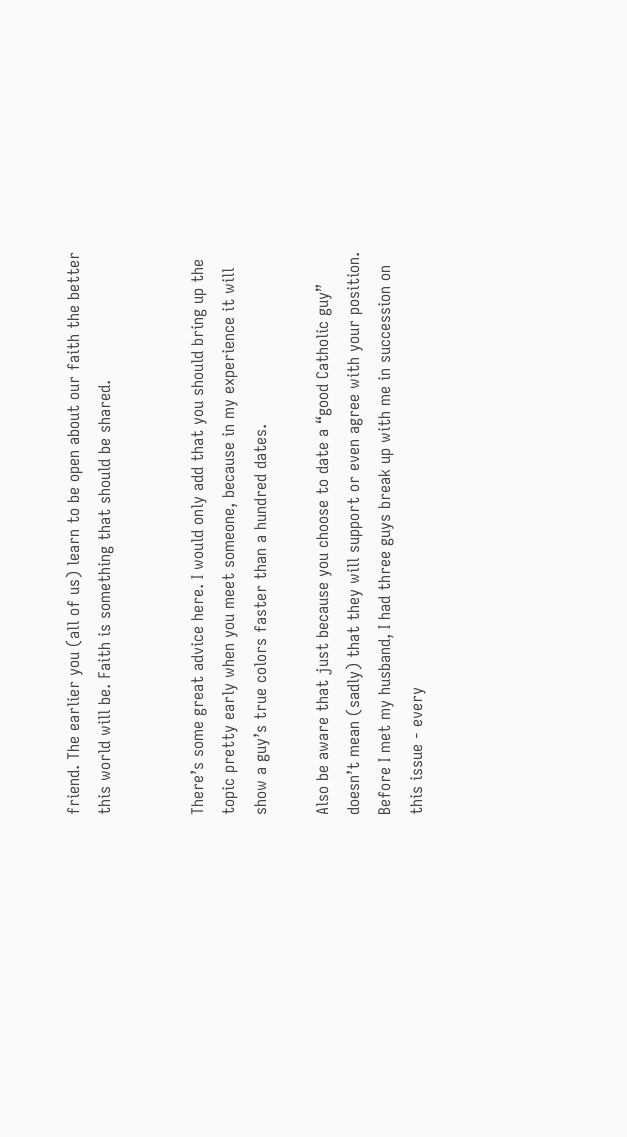friend. The earlier you (all of us) learn to be open about our faith the better this world will be. Faith is something that should be shared.


There’s some great advice here. I would only add that you should bring up the topic pretty early when you meet someone, because in my experience it will show a guy’s true colors faster than a hundred dates.

Also be aware that just because you choose to date a “good Catholic guy” doesn’t mean (sadly) that they will support or even agree with your position. Before I met my husband, I had three guys break up with me in succession on this issue - every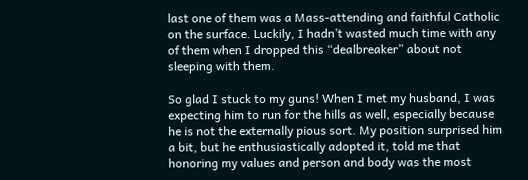last one of them was a Mass-attending and faithful Catholic on the surface. Luckily, I hadn’t wasted much time with any of them when I dropped this “dealbreaker” about not sleeping with them.

So glad I stuck to my guns! When I met my husband, I was expecting him to run for the hills as well, especially because he is not the externally pious sort. My position surprised him a bit, but he enthusiastically adopted it, told me that honoring my values and person and body was the most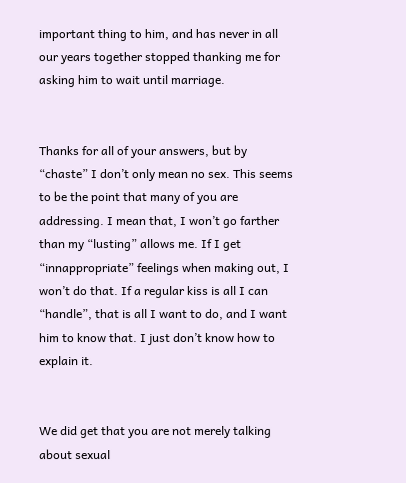important thing to him, and has never in all our years together stopped thanking me for asking him to wait until marriage.


Thanks for all of your answers, but by “chaste” I don’t only mean no sex. This seems to be the point that many of you are addressing. I mean that, I won’t go farther than my “lusting” allows me. If I get “innappropriate” feelings when making out, I won’t do that. If a regular kiss is all I can “handle”, that is all I want to do, and I want him to know that. I just don’t know how to explain it.


We did get that you are not merely talking about sexual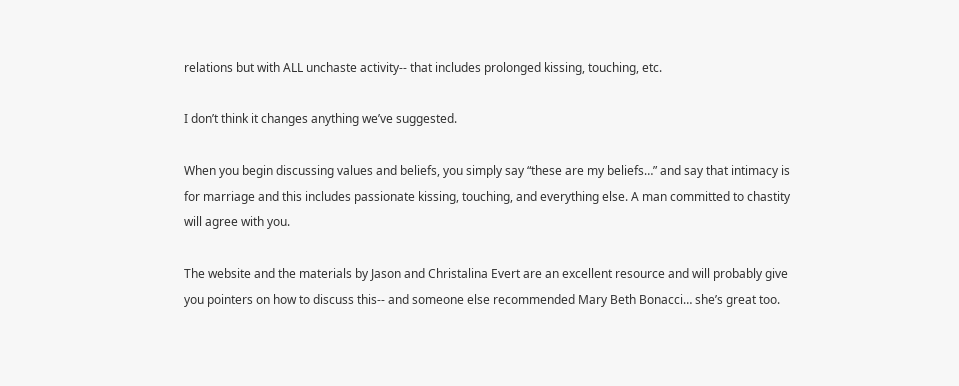relations but with ALL unchaste activity-- that includes prolonged kissing, touching, etc.

I don’t think it changes anything we’ve suggested.

When you begin discussing values and beliefs, you simply say “these are my beliefs…” and say that intimacy is for marriage and this includes passionate kissing, touching, and everything else. A man committed to chastity will agree with you.

The website and the materials by Jason and Christalina Evert are an excellent resource and will probably give you pointers on how to discuss this-- and someone else recommended Mary Beth Bonacci… she’s great too.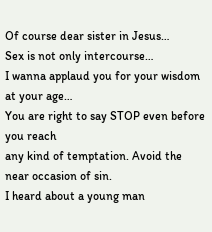Of course dear sister in Jesus…
Sex is not only intercourse…
I wanna applaud you for your wisdom at your age…
You are right to say STOP even before you reach
any kind of temptation. Avoid the near occasion of sin.
I heard about a young man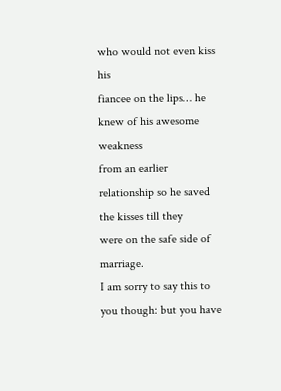who would not even kiss his
fiancee on the lips… he knew of his awesome weakness
from an earlier relationship so he saved the kisses till they
were on the safe side of marriage.
I am sorry to say this to you though: but you have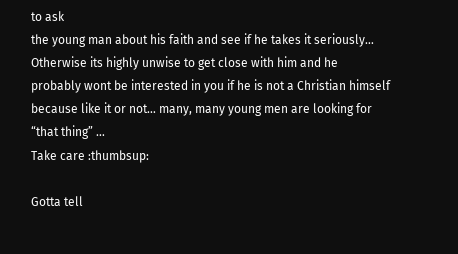to ask
the young man about his faith and see if he takes it seriously…
Otherwise its highly unwise to get close with him and he
probably wont be interested in you if he is not a Christian himself because like it or not… many, many young men are looking for “that thing” …
Take care :thumbsup:

Gotta tell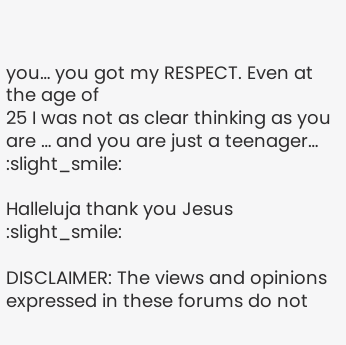you… you got my RESPECT. Even at the age of
25 I was not as clear thinking as you are … and you are just a teenager… :slight_smile:

Halleluja thank you Jesus :slight_smile:

DISCLAIMER: The views and opinions expressed in these forums do not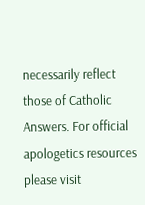necessarily reflect those of Catholic Answers. For official apologetics resources please visit